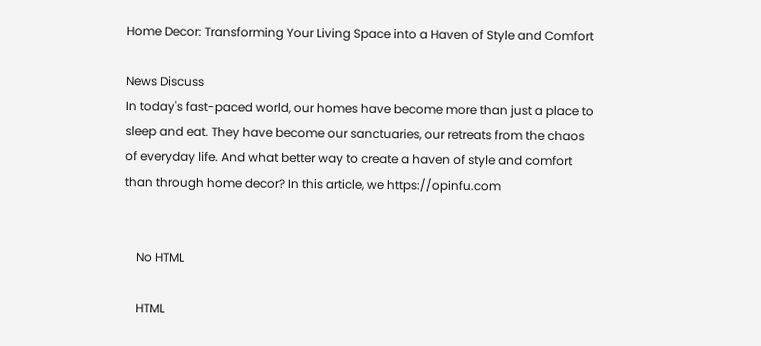Home Decor: Transforming Your Living Space into a Haven of Style and Comfort

News Discuss
In today's fast-paced world, our homes have become more than just a place to sleep and eat. They have become our sanctuaries, our retreats from the chaos of everyday life. And what better way to create a haven of style and comfort than through home decor? In this article, we https://opinfu.com


    No HTML

    HTML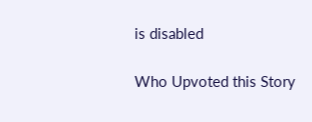is disabled

Who Upvoted this Story